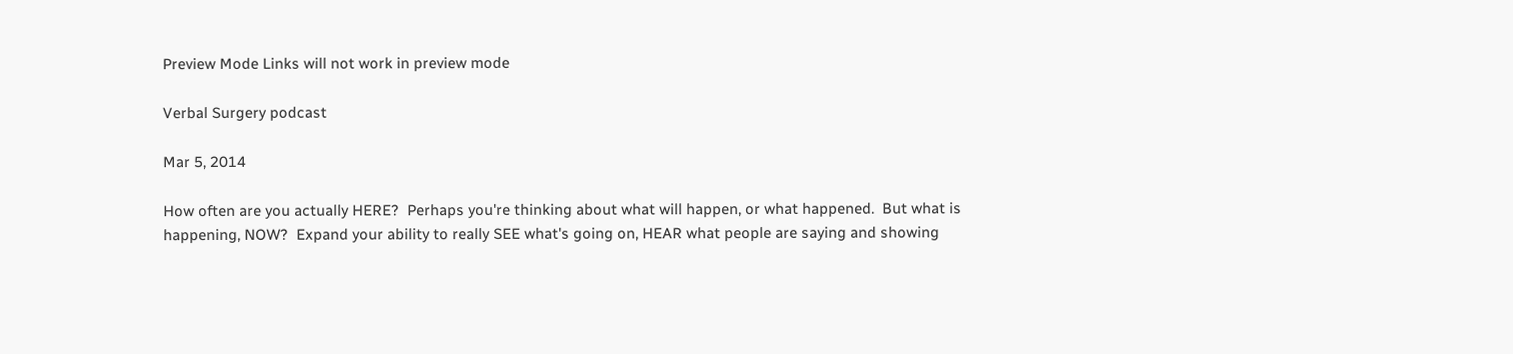Preview Mode Links will not work in preview mode

Verbal Surgery podcast

Mar 5, 2014

How often are you actually HERE?  Perhaps you're thinking about what will happen, or what happened.  But what is happening, NOW?  Expand your ability to really SEE what's going on, HEAR what people are saying and showing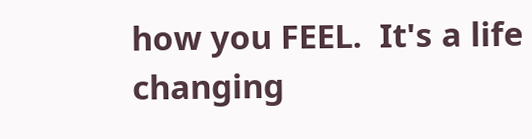how you FEEL.  It's a life changing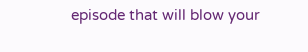episode that will blow your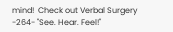mind!  Check out Verbal Surgery -264- "See. Hear. Feel!"